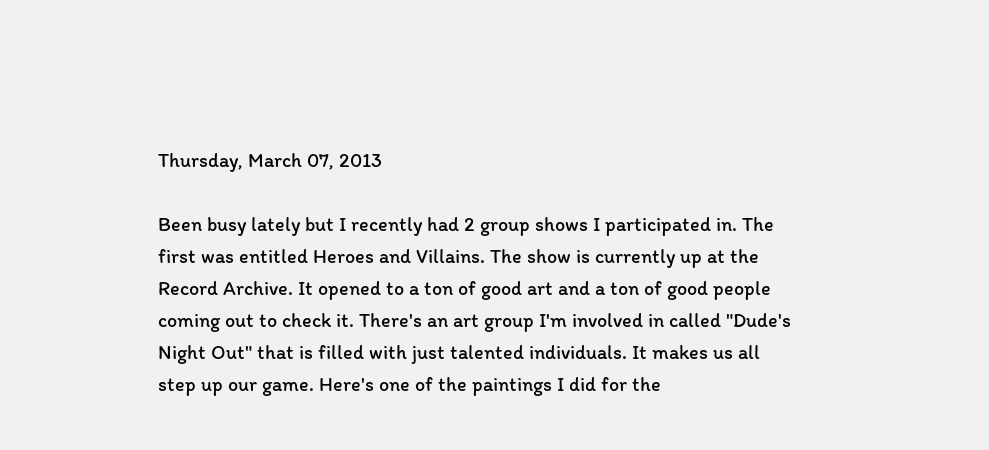Thursday, March 07, 2013

Been busy lately but I recently had 2 group shows I participated in. The first was entitled Heroes and Villains. The show is currently up at the Record Archive. It opened to a ton of good art and a ton of good people coming out to check it. There's an art group I'm involved in called "Dude's Night Out" that is filled with just talented individuals. It makes us all step up our game. Here's one of the paintings I did for the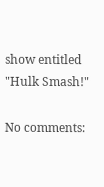show entitled "Hulk Smash!"

No comments: